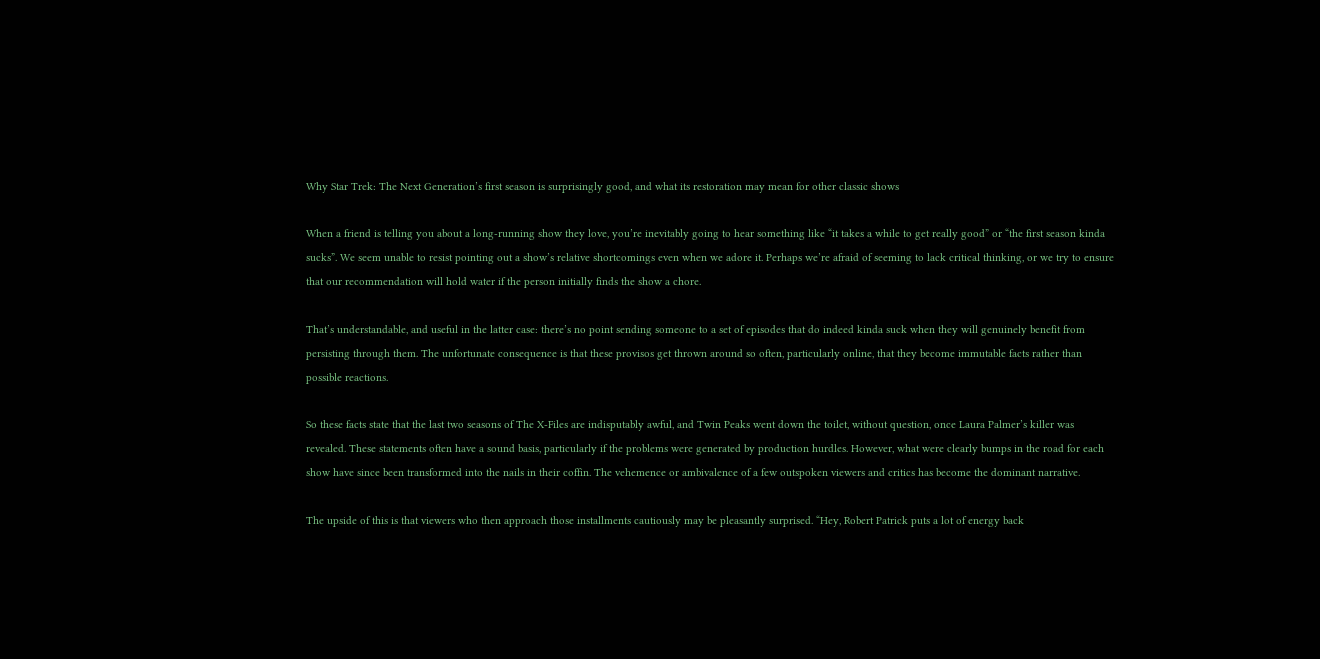Why Star Trek: The Next Generation’s first season is surprisingly good, and what its restoration may mean for other classic shows

When a friend is telling you about a long-running show they love, you’re inevitably going to hear something like “it takes a while to get really good” or “the first season kinda sucks”. We seem unable to resist pointing out a show’s relative shortcomings even when we adore it. Perhaps we’re afraid of seeming to lack critical thinking, or we try to ensure that our recommendation will hold water if the person initially finds the show a chore.

That’s understandable, and useful in the latter case: there’s no point sending someone to a set of episodes that do indeed kinda suck when they will genuinely benefit from persisting through them. The unfortunate consequence is that these provisos get thrown around so often, particularly online, that they become immutable facts rather than possible reactions.

So these facts state that the last two seasons of The X-Files are indisputably awful, and Twin Peaks went down the toilet, without question, once Laura Palmer’s killer was revealed. These statements often have a sound basis, particularly if the problems were generated by production hurdles. However, what were clearly bumps in the road for each show have since been transformed into the nails in their coffin. The vehemence or ambivalence of a few outspoken viewers and critics has become the dominant narrative.

The upside of this is that viewers who then approach those installments cautiously may be pleasantly surprised. “Hey, Robert Patrick puts a lot of energy back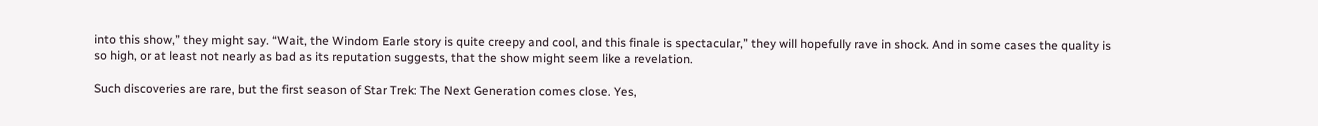into this show,” they might say. “Wait, the Windom Earle story is quite creepy and cool, and this finale is spectacular,” they will hopefully rave in shock. And in some cases the quality is so high, or at least not nearly as bad as its reputation suggests, that the show might seem like a revelation.

Such discoveries are rare, but the first season of Star Trek: The Next Generation comes close. Yes,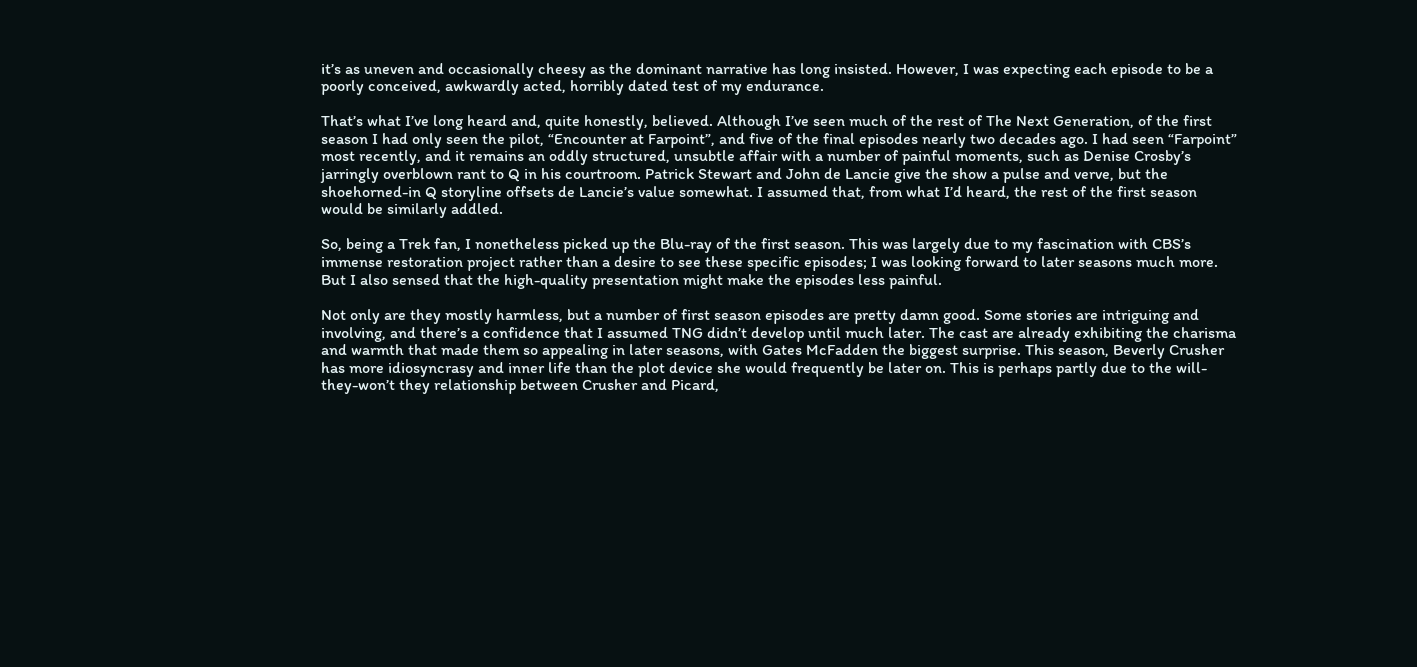it’s as uneven and occasionally cheesy as the dominant narrative has long insisted. However, I was expecting each episode to be a poorly conceived, awkwardly acted, horribly dated test of my endurance.

That’s what I’ve long heard and, quite honestly, believed. Although I’ve seen much of the rest of The Next Generation, of the first season I had only seen the pilot, “Encounter at Farpoint”, and five of the final episodes nearly two decades ago. I had seen “Farpoint” most recently, and it remains an oddly structured, unsubtle affair with a number of painful moments, such as Denise Crosby’s jarringly overblown rant to Q in his courtroom. Patrick Stewart and John de Lancie give the show a pulse and verve, but the shoehorned-in Q storyline offsets de Lancie’s value somewhat. I assumed that, from what I’d heard, the rest of the first season would be similarly addled.

So, being a Trek fan, I nonetheless picked up the Blu-ray of the first season. This was largely due to my fascination with CBS’s immense restoration project rather than a desire to see these specific episodes; I was looking forward to later seasons much more. But I also sensed that the high-quality presentation might make the episodes less painful.

Not only are they mostly harmless, but a number of first season episodes are pretty damn good. Some stories are intriguing and involving, and there’s a confidence that I assumed TNG didn’t develop until much later. The cast are already exhibiting the charisma and warmth that made them so appealing in later seasons, with Gates McFadden the biggest surprise. This season, Beverly Crusher has more idiosyncrasy and inner life than the plot device she would frequently be later on. This is perhaps partly due to the will-they-won’t they relationship between Crusher and Picard,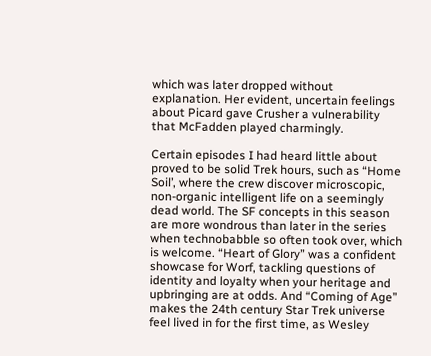which was later dropped without explanation. Her evident, uncertain feelings about Picard gave Crusher a vulnerability that McFadden played charmingly.

Certain episodes I had heard little about proved to be solid Trek hours, such as “Home Soil’, where the crew discover microscopic, non-organic intelligent life on a seemingly dead world. The SF concepts in this season are more wondrous than later in the series when technobabble so often took over, which is welcome. “Heart of Glory” was a confident showcase for Worf, tackling questions of identity and loyalty when your heritage and upbringing are at odds. And “Coming of Age” makes the 24th century Star Trek universe feel lived in for the first time, as Wesley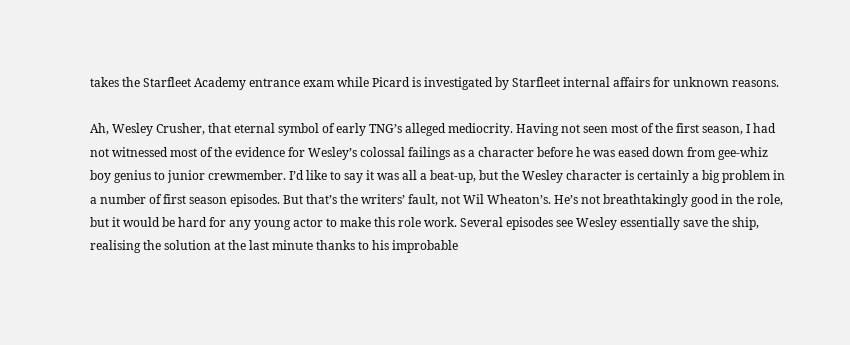takes the Starfleet Academy entrance exam while Picard is investigated by Starfleet internal affairs for unknown reasons.

Ah, Wesley Crusher, that eternal symbol of early TNG’s alleged mediocrity. Having not seen most of the first season, I had not witnessed most of the evidence for Wesley’s colossal failings as a character before he was eased down from gee-whiz boy genius to junior crewmember. I’d like to say it was all a beat-up, but the Wesley character is certainly a big problem in a number of first season episodes. But that’s the writers’ fault, not Wil Wheaton’s. He’s not breathtakingly good in the role, but it would be hard for any young actor to make this role work. Several episodes see Wesley essentially save the ship, realising the solution at the last minute thanks to his improbable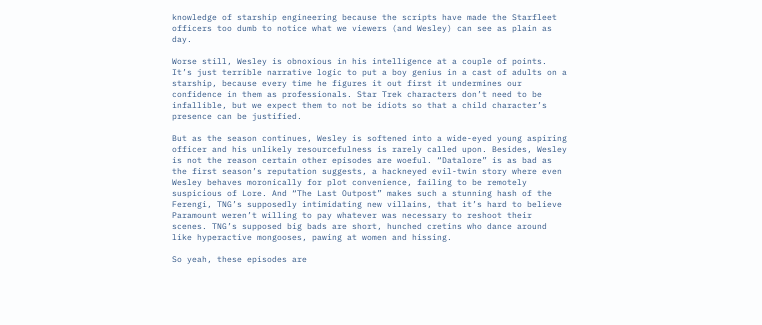knowledge of starship engineering because the scripts have made the Starfleet officers too dumb to notice what we viewers (and Wesley) can see as plain as day.

Worse still, Wesley is obnoxious in his intelligence at a couple of points. It’s just terrible narrative logic to put a boy genius in a cast of adults on a starship, because every time he figures it out first it undermines our confidence in them as professionals. Star Trek characters don’t need to be infallible, but we expect them to not be idiots so that a child character’s presence can be justified.

But as the season continues, Wesley is softened into a wide-eyed young aspiring officer and his unlikely resourcefulness is rarely called upon. Besides, Wesley is not the reason certain other episodes are woeful. “Datalore” is as bad as the first season’s reputation suggests, a hackneyed evil-twin story where even Wesley behaves moronically for plot convenience, failing to be remotely suspicious of Lore. And “The Last Outpost” makes such a stunning hash of the Ferengi, TNG’s supposedly intimidating new villains, that it’s hard to believe Paramount weren’t willing to pay whatever was necessary to reshoot their scenes. TNG’s supposed big bads are short, hunched cretins who dance around like hyperactive mongooses, pawing at women and hissing.

So yeah, these episodes are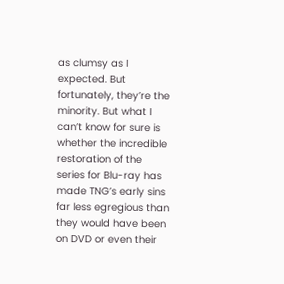as clumsy as I expected. But fortunately, they’re the minority. But what I can’t know for sure is whether the incredible restoration of the series for Blu-ray has made TNG’s early sins far less egregious than they would have been on DVD or even their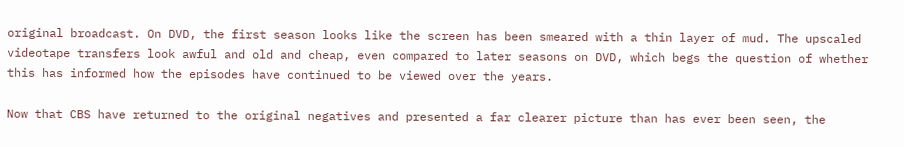original broadcast. On DVD, the first season looks like the screen has been smeared with a thin layer of mud. The upscaled videotape transfers look awful and old and cheap, even compared to later seasons on DVD, which begs the question of whether this has informed how the episodes have continued to be viewed over the years.

Now that CBS have returned to the original negatives and presented a far clearer picture than has ever been seen, the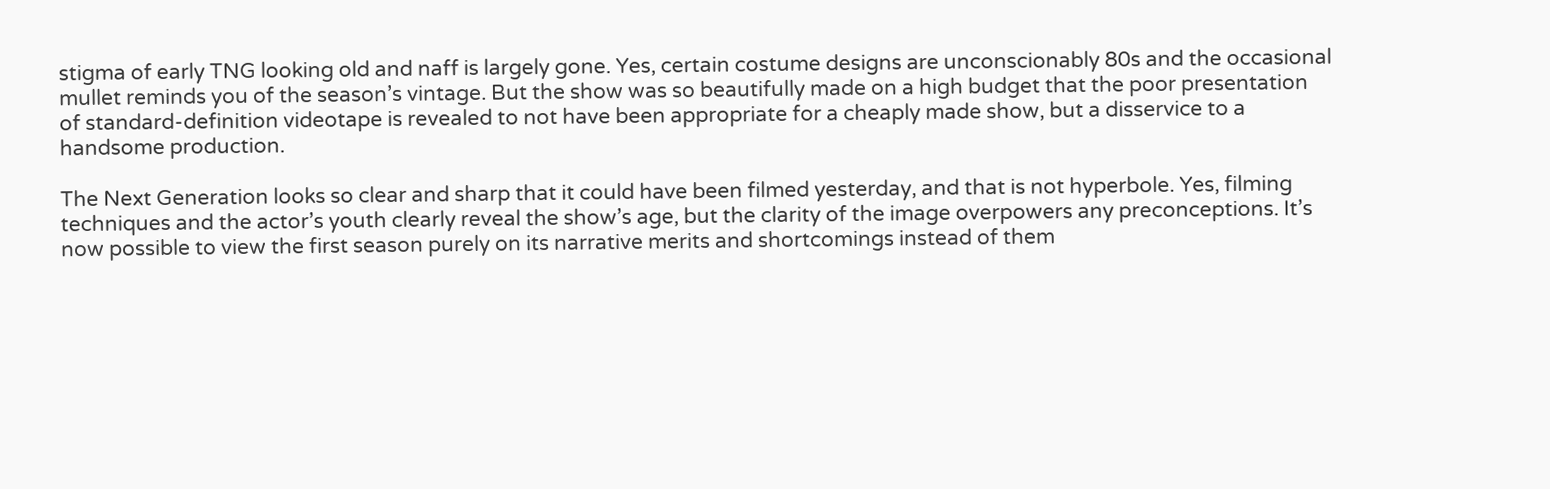stigma of early TNG looking old and naff is largely gone. Yes, certain costume designs are unconscionably 80s and the occasional mullet reminds you of the season’s vintage. But the show was so beautifully made on a high budget that the poor presentation of standard-definition videotape is revealed to not have been appropriate for a cheaply made show, but a disservice to a handsome production.

The Next Generation looks so clear and sharp that it could have been filmed yesterday, and that is not hyperbole. Yes, filming techniques and the actor’s youth clearly reveal the show’s age, but the clarity of the image overpowers any preconceptions. It’s now possible to view the first season purely on its narrative merits and shortcomings instead of them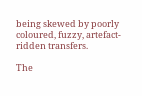being skewed by poorly coloured, fuzzy, artefact-ridden transfers.

The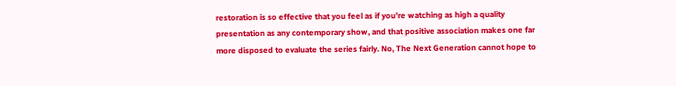restoration is so effective that you feel as if you’re watching as high a quality presentation as any contemporary show, and that positive association makes one far more disposed to evaluate the series fairly. No, The Next Generation cannot hope to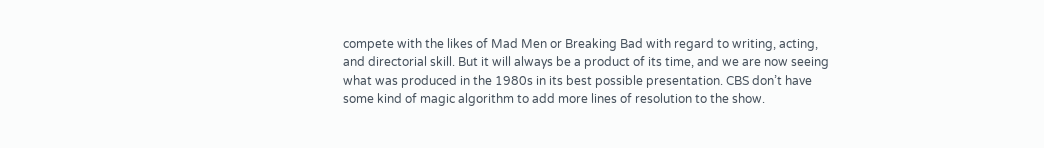compete with the likes of Mad Men or Breaking Bad with regard to writing, acting, and directorial skill. But it will always be a product of its time, and we are now seeing what was produced in the 1980s in its best possible presentation. CBS don’t have some kind of magic algorithm to add more lines of resolution to the show.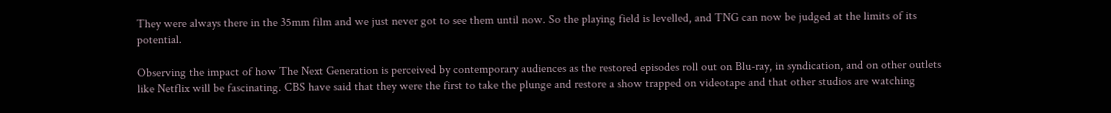They were always there in the 35mm film and we just never got to see them until now. So the playing field is levelled, and TNG can now be judged at the limits of its potential.

Observing the impact of how The Next Generation is perceived by contemporary audiences as the restored episodes roll out on Blu-ray, in syndication, and on other outlets like Netflix will be fascinating. CBS have said that they were the first to take the plunge and restore a show trapped on videotape and that other studios are watching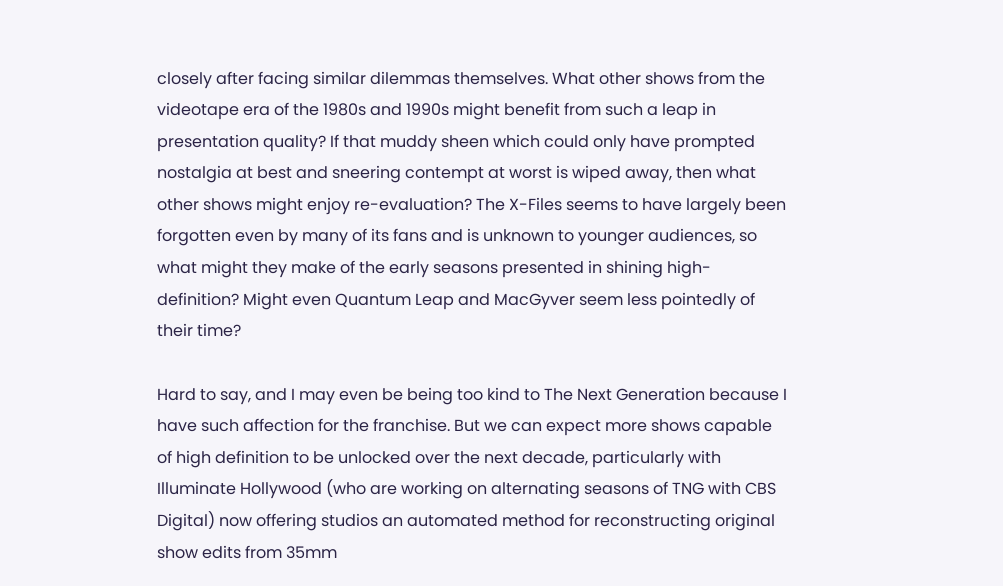closely after facing similar dilemmas themselves. What other shows from the videotape era of the 1980s and 1990s might benefit from such a leap in presentation quality? If that muddy sheen which could only have prompted nostalgia at best and sneering contempt at worst is wiped away, then what other shows might enjoy re-evaluation? The X-Files seems to have largely been forgotten even by many of its fans and is unknown to younger audiences, so what might they make of the early seasons presented in shining high-definition? Might even Quantum Leap and MacGyver seem less pointedly of their time?

Hard to say, and I may even be being too kind to The Next Generation because I have such affection for the franchise. But we can expect more shows capable of high definition to be unlocked over the next decade, particularly with Illuminate Hollywood (who are working on alternating seasons of TNG with CBS Digital) now offering studios an automated method for reconstructing original show edits from 35mm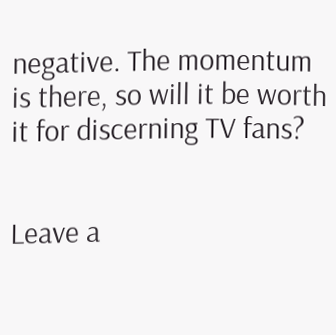negative. The momentum is there, so will it be worth it for discerning TV fans?


Leave a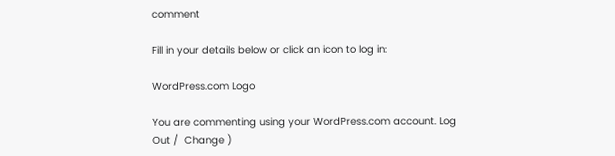comment

Fill in your details below or click an icon to log in:

WordPress.com Logo

You are commenting using your WordPress.com account. Log Out /  Change )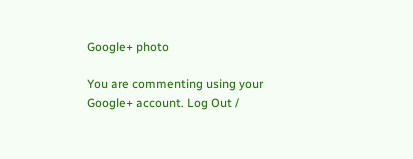Google+ photo

You are commenting using your Google+ account. Log Out /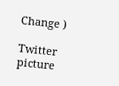Change )

Twitter picture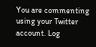You are commenting using your Twitter account. Log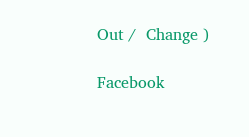Out /  Change )

Facebook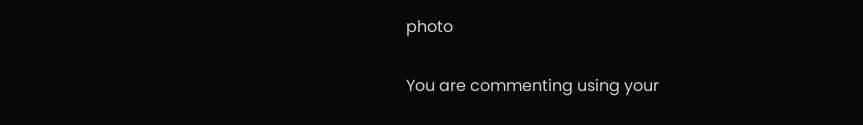photo

You are commenting using your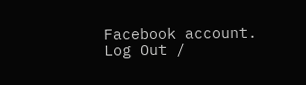Facebook account. Log Out /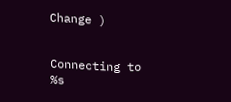Change )


Connecting to %s